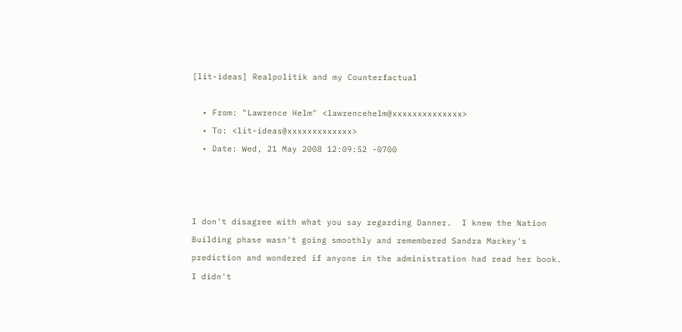[lit-ideas] Realpolitik and my Counterfactual

  • From: "Lawrence Helm" <lawrencehelm@xxxxxxxxxxxxxx>
  • To: <lit-ideas@xxxxxxxxxxxxx>
  • Date: Wed, 21 May 2008 12:09:52 -0700



I don't disagree with what you say regarding Danner.  I knew the Nation
Building phase wasn't going smoothly and remembered Sandra Mackey's
prediction and wondered if anyone in the administration had read her book.
I didn't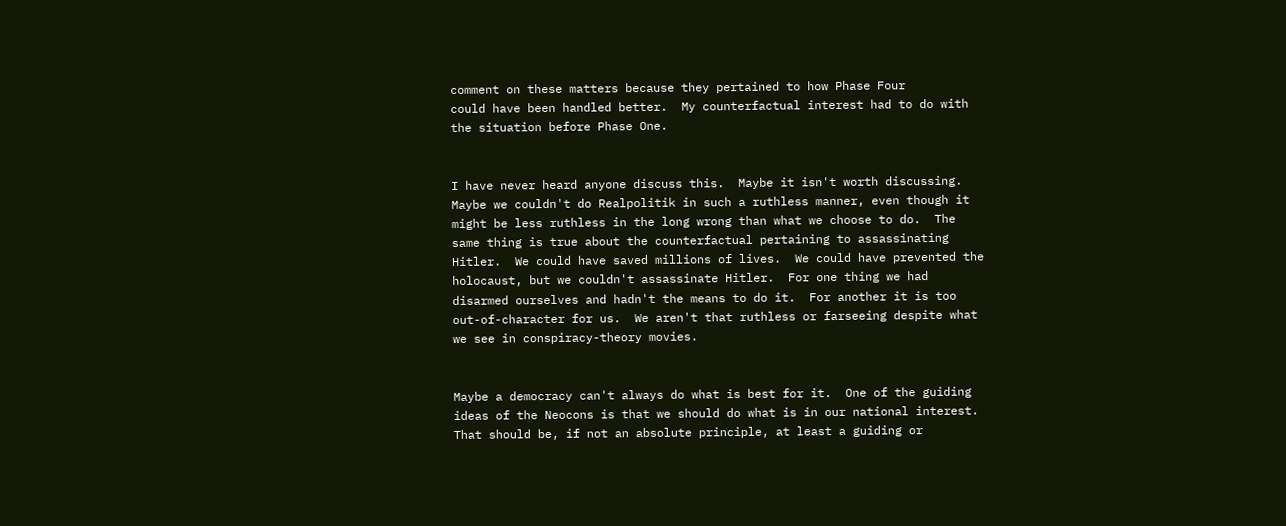comment on these matters because they pertained to how Phase Four
could have been handled better.  My counterfactual interest had to do with
the situation before Phase One.


I have never heard anyone discuss this.  Maybe it isn't worth discussing.
Maybe we couldn't do Realpolitik in such a ruthless manner, even though it
might be less ruthless in the long wrong than what we choose to do.  The
same thing is true about the counterfactual pertaining to assassinating
Hitler.  We could have saved millions of lives.  We could have prevented the
holocaust, but we couldn't assassinate Hitler.  For one thing we had
disarmed ourselves and hadn't the means to do it.  For another it is too
out-of-character for us.  We aren't that ruthless or farseeing despite what
we see in conspiracy-theory movies.


Maybe a democracy can't always do what is best for it.  One of the guiding
ideas of the Neocons is that we should do what is in our national interest.
That should be, if not an absolute principle, at least a guiding or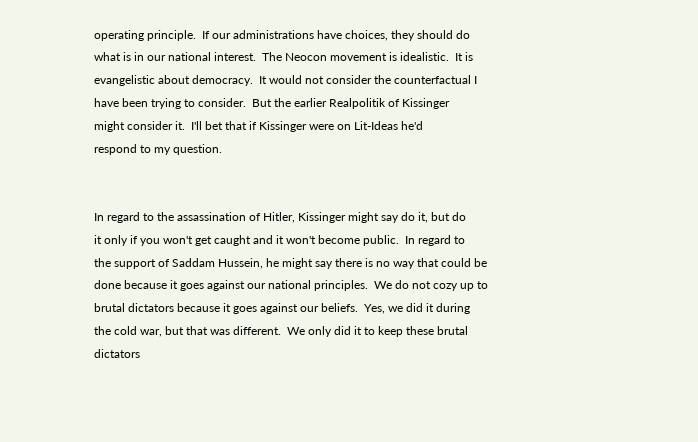operating principle.  If our administrations have choices, they should do
what is in our national interest.  The Neocon movement is idealistic.  It is
evangelistic about democracy.  It would not consider the counterfactual I
have been trying to consider.  But the earlier Realpolitik of Kissinger
might consider it.  I'll bet that if Kissinger were on Lit-Ideas he'd
respond to my question.


In regard to the assassination of Hitler, Kissinger might say do it, but do
it only if you won't get caught and it won't become public.  In regard to
the support of Saddam Hussein, he might say there is no way that could be
done because it goes against our national principles.  We do not cozy up to
brutal dictators because it goes against our beliefs.  Yes, we did it during
the cold war, but that was different.  We only did it to keep these brutal
dictators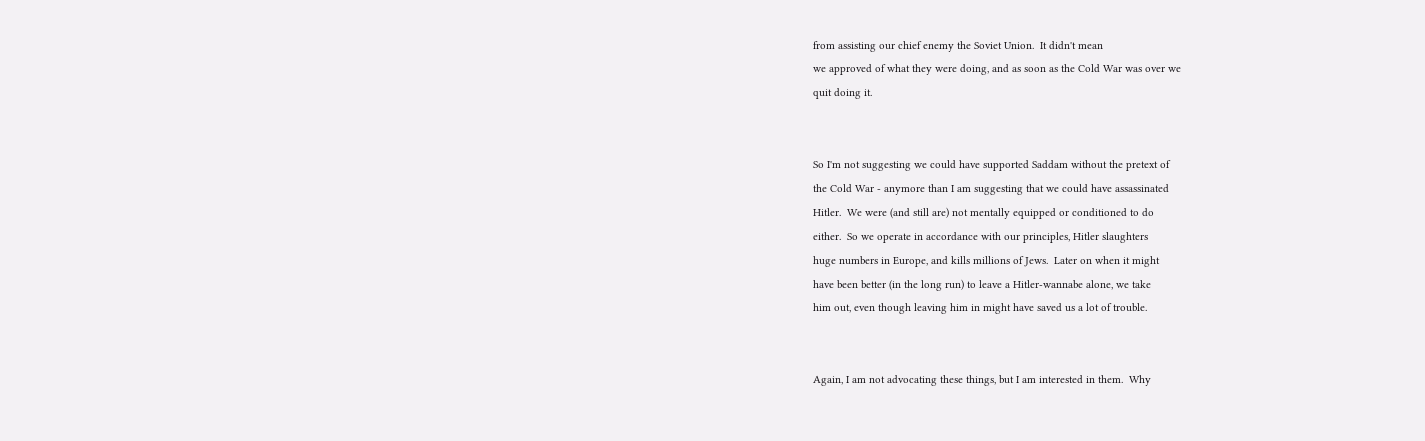from assisting our chief enemy the Soviet Union.  It didn't mean
we approved of what they were doing, and as soon as the Cold War was over we
quit doing it.


So I'm not suggesting we could have supported Saddam without the pretext of
the Cold War - anymore than I am suggesting that we could have assassinated
Hitler.  We were (and still are) not mentally equipped or conditioned to do
either.  So we operate in accordance with our principles, Hitler slaughters
huge numbers in Europe, and kills millions of Jews.  Later on when it might
have been better (in the long run) to leave a Hitler-wannabe alone, we take
him out, even though leaving him in might have saved us a lot of trouble.


Again, I am not advocating these things, but I am interested in them.  Why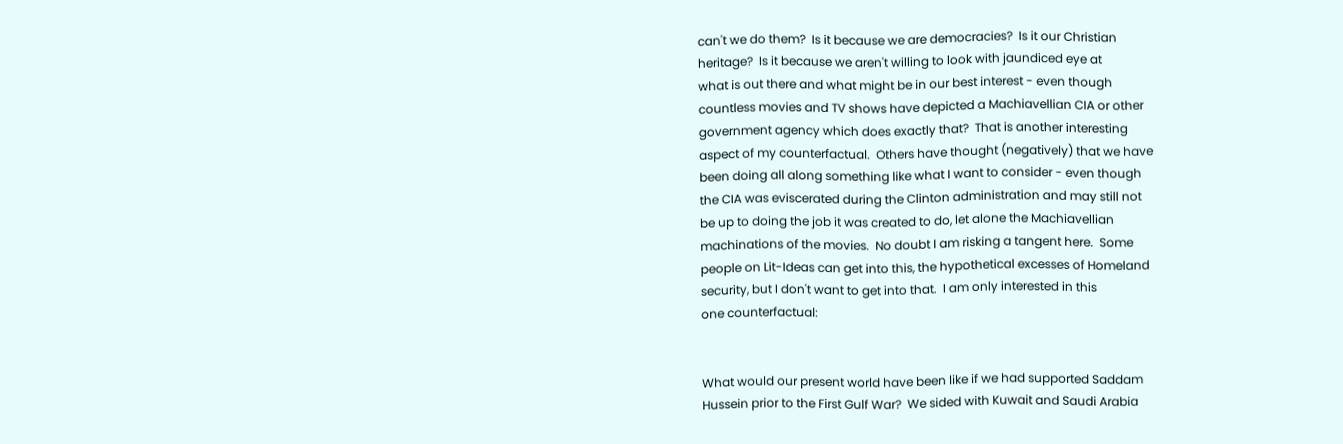can't we do them?  Is it because we are democracies?  Is it our Christian
heritage?  Is it because we aren't willing to look with jaundiced eye at
what is out there and what might be in our best interest - even though
countless movies and TV shows have depicted a Machiavellian CIA or other
government agency which does exactly that?  That is another interesting
aspect of my counterfactual.  Others have thought (negatively) that we have
been doing all along something like what I want to consider - even though
the CIA was eviscerated during the Clinton administration and may still not
be up to doing the job it was created to do, let alone the Machiavellian
machinations of the movies.  No doubt I am risking a tangent here.  Some
people on Lit-Ideas can get into this, the hypothetical excesses of Homeland
security, but I don't want to get into that.  I am only interested in this
one counterfactual:


What would our present world have been like if we had supported Saddam
Hussein prior to the First Gulf War?  We sided with Kuwait and Saudi Arabia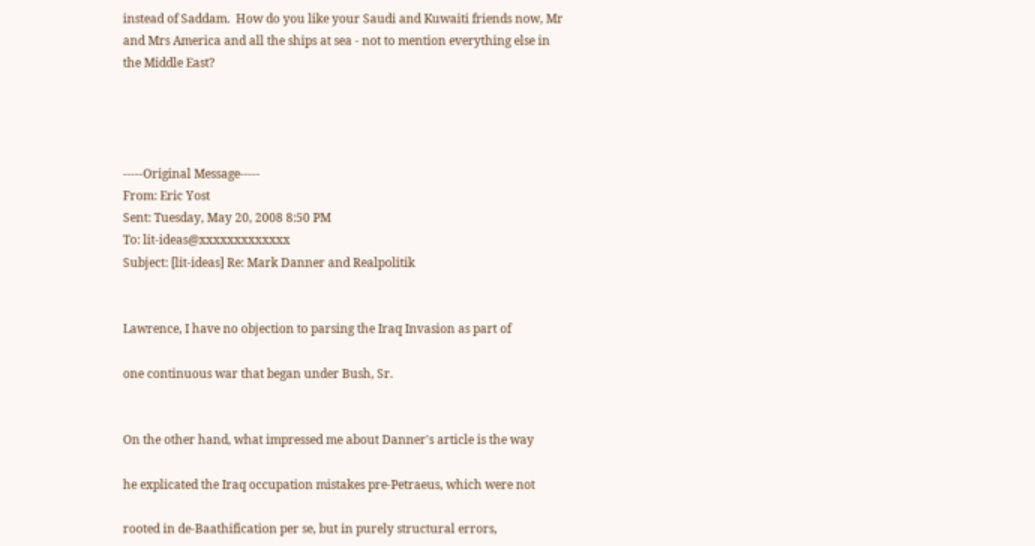instead of Saddam.  How do you like your Saudi and Kuwaiti friends now, Mr
and Mrs America and all the ships at sea - not to mention everything else in
the Middle East?




-----Original Message-----
From: Eric Yost
Sent: Tuesday, May 20, 2008 8:50 PM
To: lit-ideas@xxxxxxxxxxxxx
Subject: [lit-ideas] Re: Mark Danner and Realpolitik


Lawrence, I have no objection to parsing the Iraq Invasion as part of

one continuous war that began under Bush, Sr.


On the other hand, what impressed me about Danner's article is the way

he explicated the Iraq occupation mistakes pre-Petraeus, which were not

rooted in de-Baathification per se, but in purely structural errors,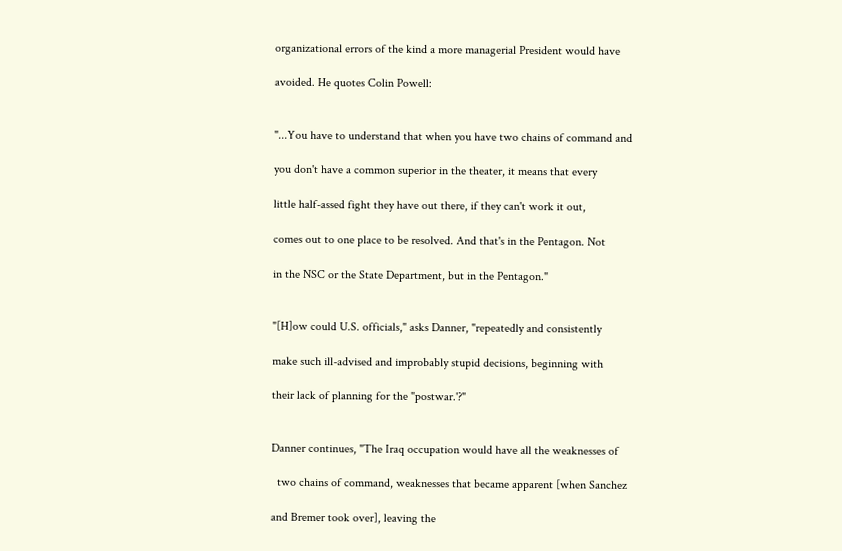organizational errors of the kind a more managerial President would have

avoided. He quotes Colin Powell:


"...You have to understand that when you have two chains of command and

you don't have a common superior in the theater, it means that every

little half-assed fight they have out there, if they can't work it out,

comes out to one place to be resolved. And that's in the Pentagon. Not

in the NSC or the State Department, but in the Pentagon."


"[H]ow could U.S. officials," asks Danner, "repeatedly and consistently

make such ill-advised and improbably stupid decisions, beginning with

their lack of planning for the "postwar.'?"


Danner continues, "The Iraq occupation would have all the weaknesses of

  two chains of command, weaknesses that became apparent [when Sanchez

and Bremer took over], leaving the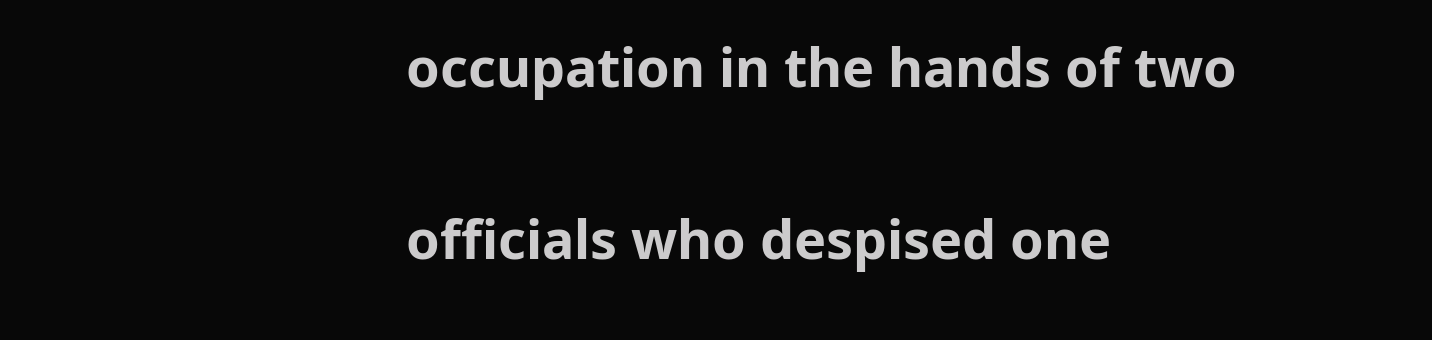occupation in the hands of two

officials who despised one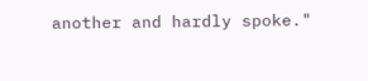another and hardly spoke."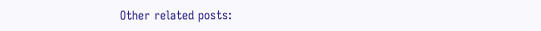Other related posts: